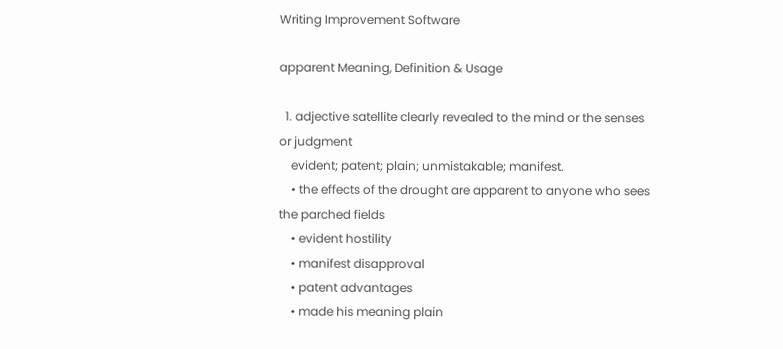Writing Improvement Software

apparent Meaning, Definition & Usage

  1. adjective satellite clearly revealed to the mind or the senses or judgment
    evident; patent; plain; unmistakable; manifest.
    • the effects of the drought are apparent to anyone who sees the parched fields
    • evident hostility
    • manifest disapproval
    • patent advantages
    • made his meaning plain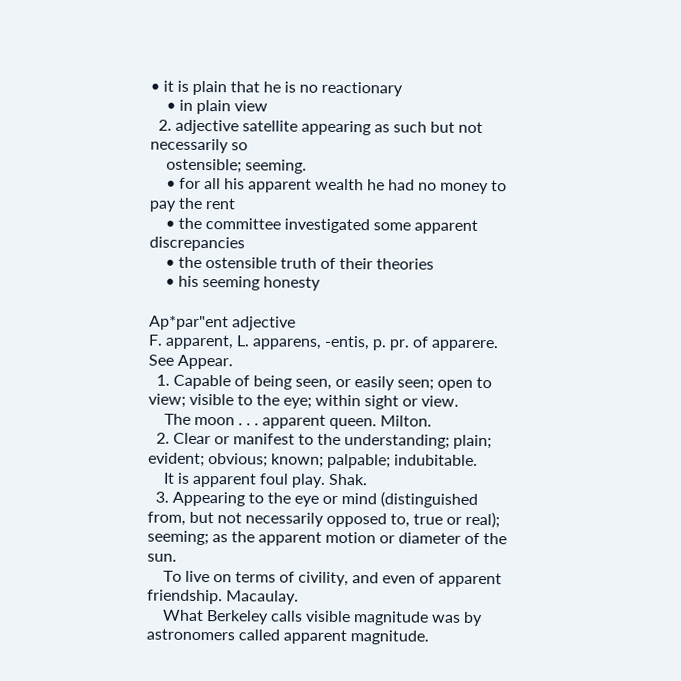• it is plain that he is no reactionary
    • in plain view
  2. adjective satellite appearing as such but not necessarily so
    ostensible; seeming.
    • for all his apparent wealth he had no money to pay the rent
    • the committee investigated some apparent discrepancies
    • the ostensible truth of their theories
    • his seeming honesty

Ap*par"ent adjective
F. apparent, L. apparens, -entis, p. pr. of apparere. See Appear.
  1. Capable of being seen, or easily seen; open to view; visible to the eye; within sight or view.
    The moon . . . apparent queen. Milton.
  2. Clear or manifest to the understanding; plain; evident; obvious; known; palpable; indubitable.
    It is apparent foul play. Shak.
  3. Appearing to the eye or mind (distinguished from, but not necessarily opposed to, true or real); seeming; as the apparent motion or diameter of the sun.
    To live on terms of civility, and even of apparent friendship. Macaulay.
    What Berkeley calls visible magnitude was by astronomers called apparent magnitude.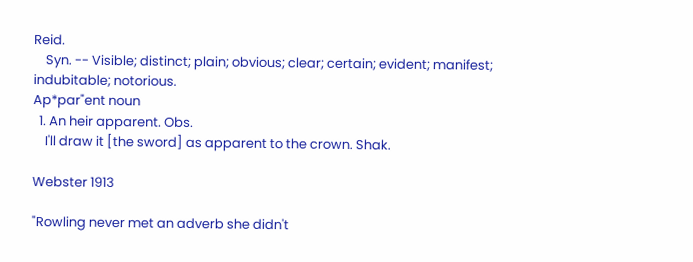Reid.
    Syn. -- Visible; distinct; plain; obvious; clear; certain; evident; manifest; indubitable; notorious.
Ap*par"ent noun
  1. An heir apparent. Obs.
    I'll draw it [the sword] as apparent to the crown. Shak.

Webster 1913

"Rowling never met an adverb she didn't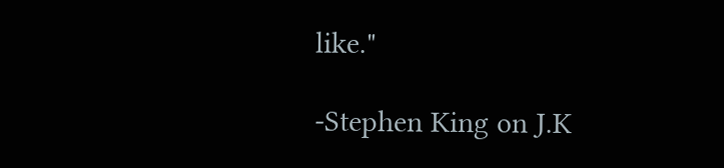like."

-Stephen King on J.K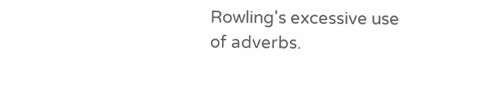Rowling's excessive use of adverbs.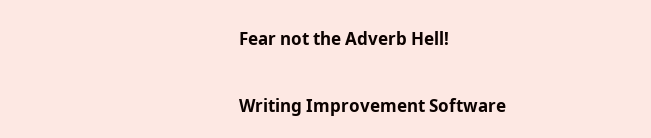Fear not the Adverb Hell!

Writing Improvement Software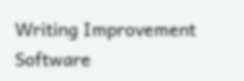Writing Improvement Software